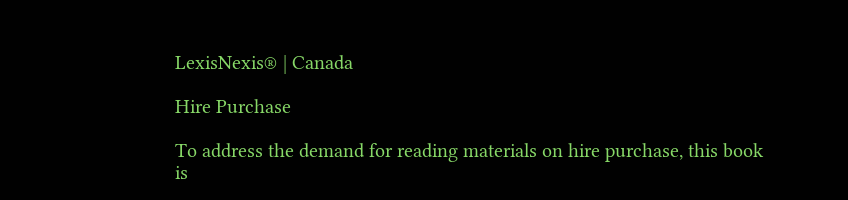LexisNexis® | Canada

Hire Purchase

To address the demand for reading materials on hire purchase, this book is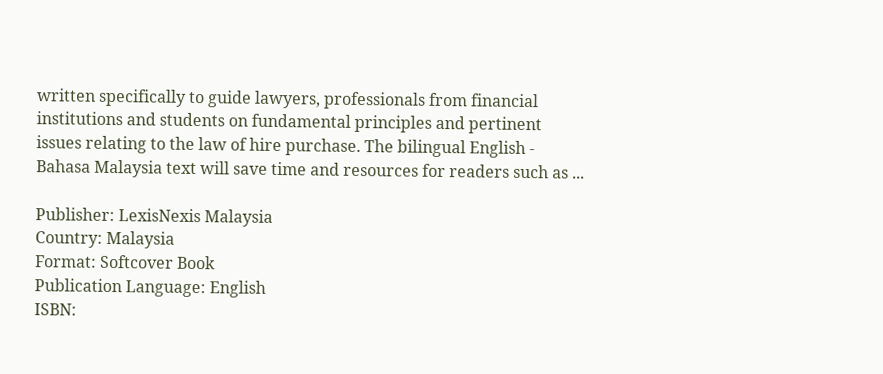written specifically to guide lawyers, professionals from financial institutions and students on fundamental principles and pertinent issues relating to the law of hire purchase. The bilingual English - Bahasa Malaysia text will save time and resources for readers such as ...

Publisher: LexisNexis Malaysia
Country: Malaysia
Format: Softcover Book
Publication Language: English
ISBN: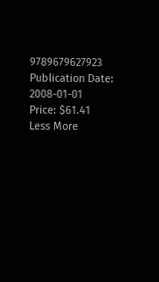9789679627923
Publication Date: 2008-01-01
Price: $61.41
Less More